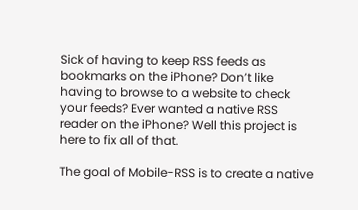Sick of having to keep RSS feeds as bookmarks on the iPhone? Don’t like having to browse to a website to check your feeds? Ever wanted a native RSS reader on the iPhone? Well this project is here to fix all of that.

The goal of Mobile-RSS is to create a native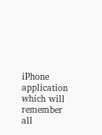iPhone application which will remember all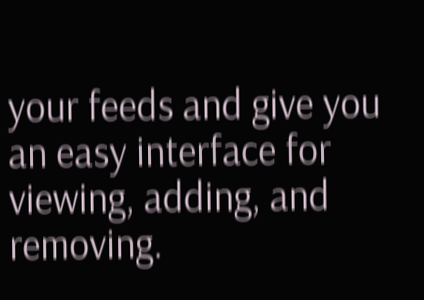your feeds and give you an easy interface for viewing, adding, and removing.